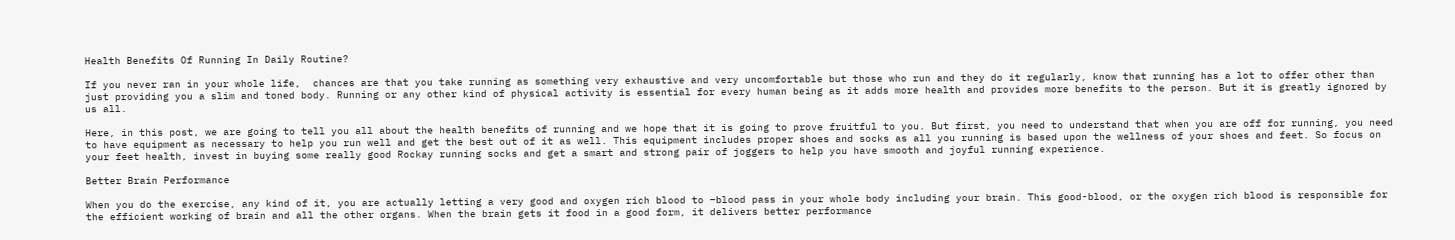Health Benefits Of Running In Daily Routine?

If you never ran in your whole life,  chances are that you take running as something very exhaustive and very uncomfortable but those who run and they do it regularly, know that running has a lot to offer other than just providing you a slim and toned body. Running or any other kind of physical activity is essential for every human being as it adds more health and provides more benefits to the person. But it is greatly ignored by us all.

Here, in this post, we are going to tell you all about the health benefits of running and we hope that it is going to prove fruitful to you. But first, you need to understand that when you are off for running, you need to have equipment as necessary to help you run well and get the best out of it as well. This equipment includes proper shoes and socks as all you running is based upon the wellness of your shoes and feet. So focus on your feet health, invest in buying some really good Rockay running socks and get a smart and strong pair of joggers to help you have smooth and joyful running experience.

Better Brain Performance

When you do the exercise, any kind of it, you are actually letting a very good and oxygen rich blood to –blood pass in your whole body including your brain. This good-blood, or the oxygen rich blood is responsible for the efficient working of brain and all the other organs. When the brain gets it food in a good form, it delivers better performance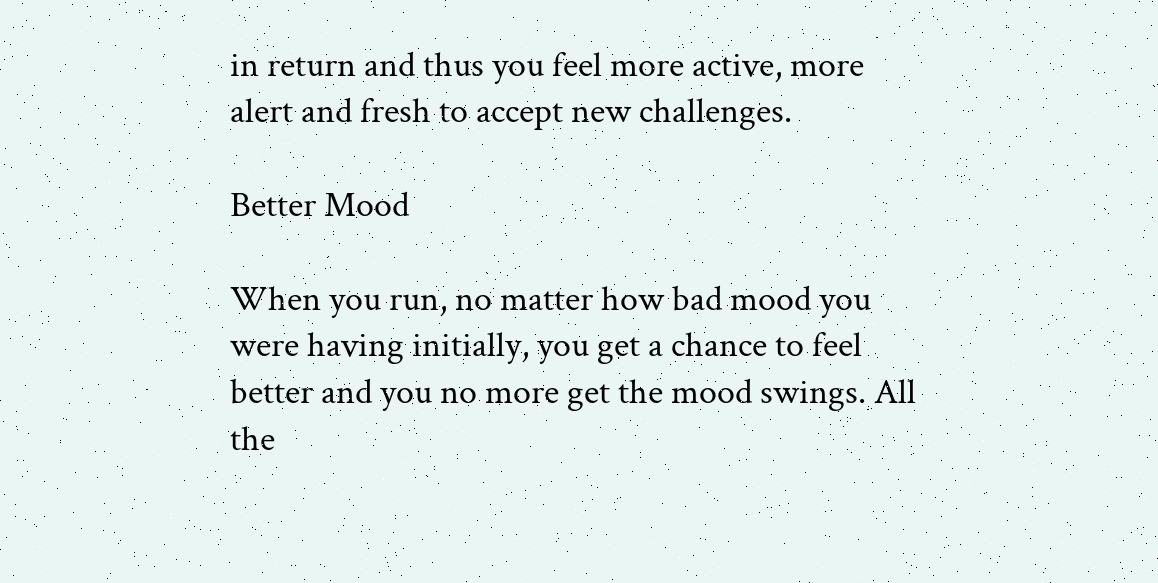in return and thus you feel more active, more alert and fresh to accept new challenges.

Better Mood

When you run, no matter how bad mood you were having initially, you get a chance to feel better and you no more get the mood swings. All the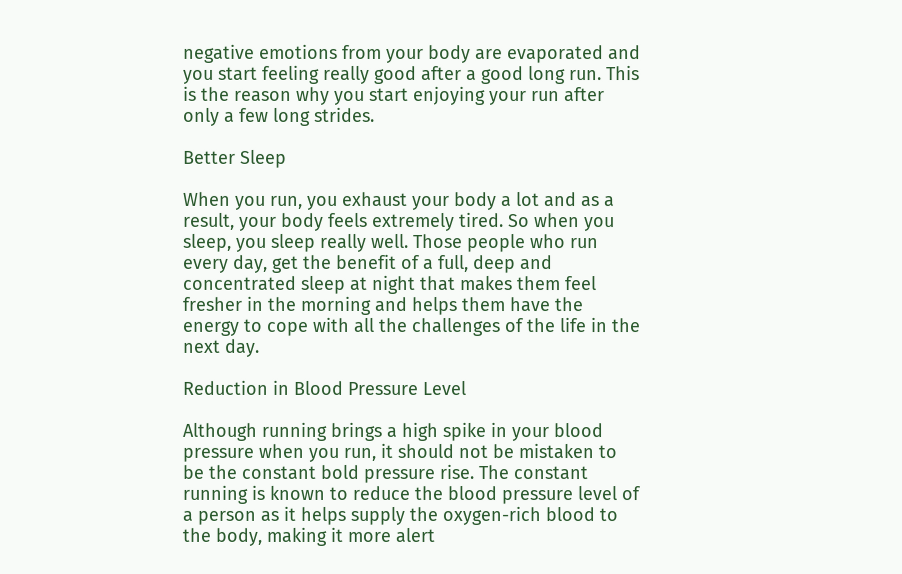negative emotions from your body are evaporated and you start feeling really good after a good long run. This is the reason why you start enjoying your run after only a few long strides.

Better Sleep

When you run, you exhaust your body a lot and as a result, your body feels extremely tired. So when you sleep, you sleep really well. Those people who run every day, get the benefit of a full, deep and concentrated sleep at night that makes them feel fresher in the morning and helps them have the energy to cope with all the challenges of the life in the next day.

Reduction in Blood Pressure Level

Although running brings a high spike in your blood pressure when you run, it should not be mistaken to be the constant bold pressure rise. The constant running is known to reduce the blood pressure level of a person as it helps supply the oxygen-rich blood to the body, making it more alert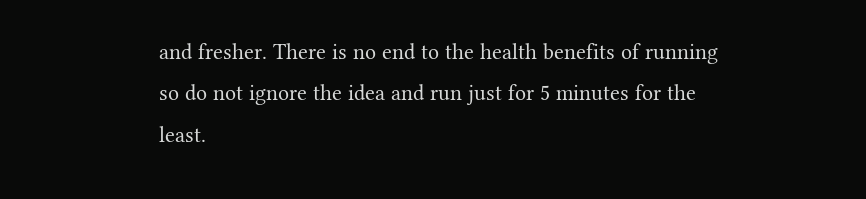and fresher. There is no end to the health benefits of running so do not ignore the idea and run just for 5 minutes for the least.